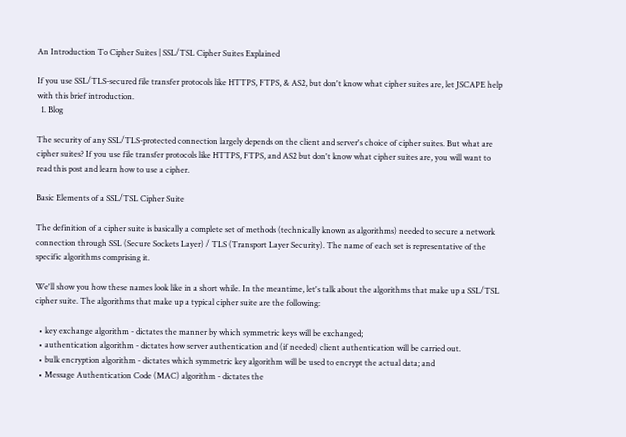An Introduction To Cipher Suites | SSL/TSL Cipher Suites Explained

If you use SSL/TLS-secured file transfer protocols like HTTPS, FTPS, & AS2, but don't know what cipher suites are, let JSCAPE help with this brief introduction.
  1. Blog

The security of any SSL/TLS-protected connection largely depends on the client and server's choice of cipher suites. But what are cipher suites? If you use file transfer protocols like HTTPS, FTPS, and AS2 but don't know what cipher suites are, you will want to read this post and learn how to use a cipher.

Basic Elements of a SSL/TSL Cipher Suite

The definition of a cipher suite is basically a complete set of methods (technically known as algorithms) needed to secure a network connection through SSL (Secure Sockets Layer) / TLS (Transport Layer Security). The name of each set is representative of the specific algorithms comprising it.

We'll show you how these names look like in a short while. In the meantime, let's talk about the algorithms that make up a SSL/TSL cipher suite. The algorithms that make up a typical cipher suite are the following:

  • key exchange algorithm - dictates the manner by which symmetric keys will be exchanged;
  • authentication algorithm - dictates how server authentication and (if needed) client authentication will be carried out.
  • bulk encryption algorithm - dictates which symmetric key algorithm will be used to encrypt the actual data; and
  • Message Authentication Code (MAC) algorithm - dictates the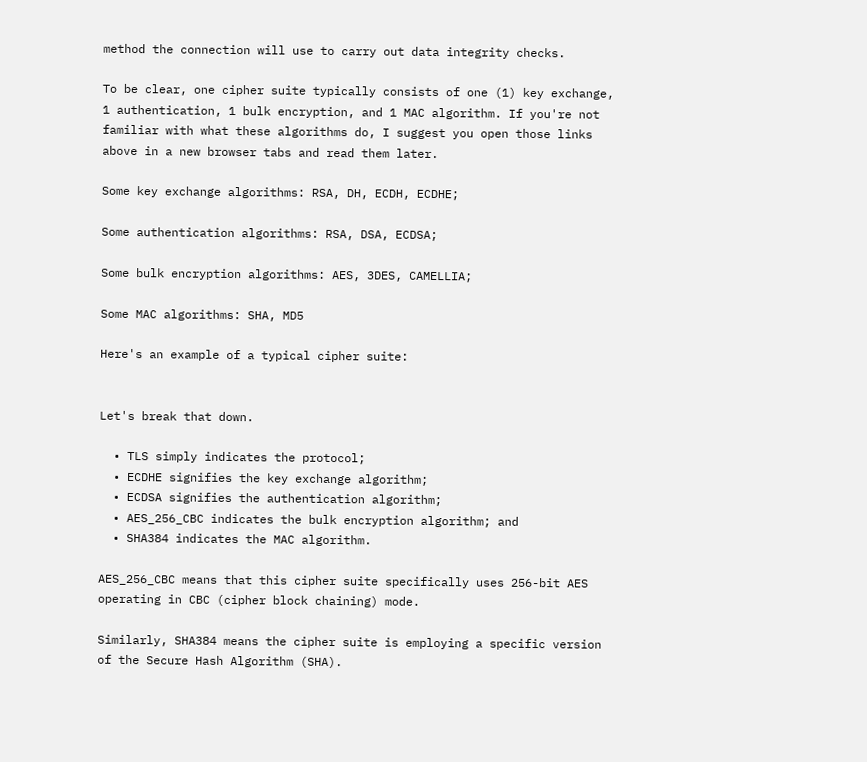method the connection will use to carry out data integrity checks.

To be clear, one cipher suite typically consists of one (1) key exchange, 1 authentication, 1 bulk encryption, and 1 MAC algorithm. If you're not familiar with what these algorithms do, I suggest you open those links above in a new browser tabs and read them later.

Some key exchange algorithms: RSA, DH, ECDH, ECDHE;

Some authentication algorithms: RSA, DSA, ECDSA;

Some bulk encryption algorithms: AES, 3DES, CAMELLIA;

Some MAC algorithms: SHA, MD5

Here's an example of a typical cipher suite:


Let's break that down.

  • TLS simply indicates the protocol;
  • ECDHE signifies the key exchange algorithm;
  • ECDSA signifies the authentication algorithm;
  • AES_256_CBC indicates the bulk encryption algorithm; and
  • SHA384 indicates the MAC algorithm.

AES_256_CBC means that this cipher suite specifically uses 256-bit AES operating in CBC (cipher block chaining) mode.

Similarly, SHA384 means the cipher suite is employing a specific version of the Secure Hash Algorithm (SHA).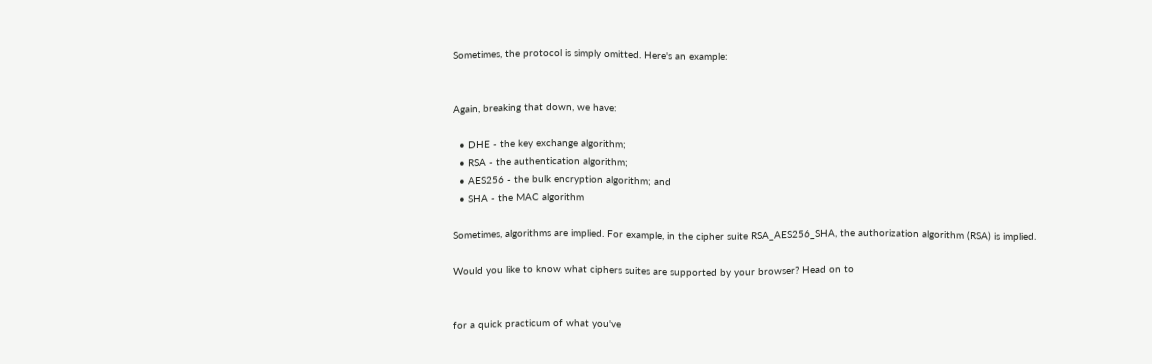Sometimes, the protocol is simply omitted. Here's an example:


Again, breaking that down, we have:

  • DHE - the key exchange algorithm;
  • RSA - the authentication algorithm;
  • AES256 - the bulk encryption algorithm; and
  • SHA - the MAC algorithm

Sometimes, algorithms are implied. For example, in the cipher suite RSA_AES256_SHA, the authorization algorithm (RSA) is implied.

Would you like to know what ciphers suites are supported by your browser? Head on to


for a quick practicum of what you've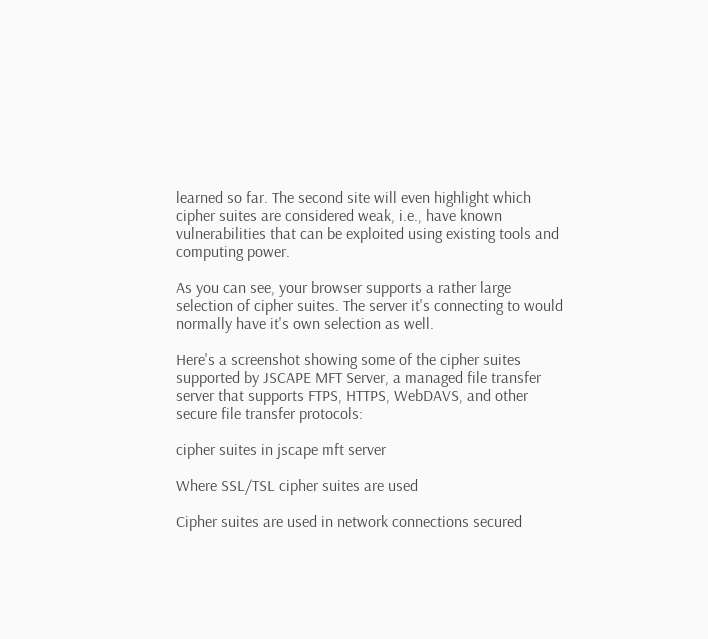learned so far. The second site will even highlight which cipher suites are considered weak, i.e., have known vulnerabilities that can be exploited using existing tools and computing power.

As you can see, your browser supports a rather large selection of cipher suites. The server it's connecting to would normally have it's own selection as well.

Here's a screenshot showing some of the cipher suites supported by JSCAPE MFT Server, a managed file transfer server that supports FTPS, HTTPS, WebDAVS, and other secure file transfer protocols:

cipher suites in jscape mft server

Where SSL/TSL cipher suites are used

Cipher suites are used in network connections secured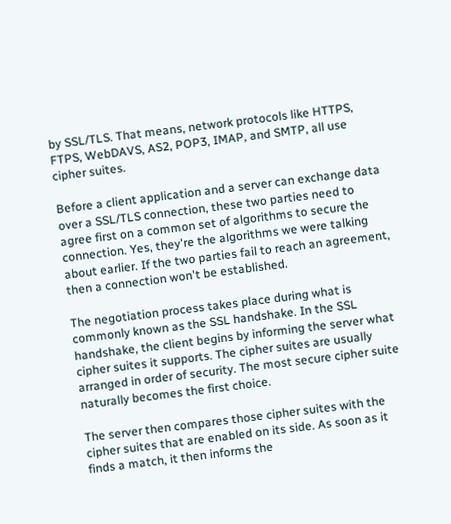by SSL/TLS. That means, network protocols like HTTPS, FTPS, WebDAVS, AS2, POP3, IMAP, and SMTP, all use cipher suites.

Before a client application and a server can exchange data over a SSL/TLS connection, these two parties need to agree first on a common set of algorithms to secure the connection. Yes, they're the algorithms we were talking about earlier. If the two parties fail to reach an agreement, then a connection won't be established.

The negotiation process takes place during what is commonly known as the SSL handshake. In the SSL handshake, the client begins by informing the server what cipher suites it supports. The cipher suites are usually arranged in order of security. The most secure cipher suite naturally becomes the first choice.

The server then compares those cipher suites with the cipher suites that are enabled on its side. As soon as it finds a match, it then informs the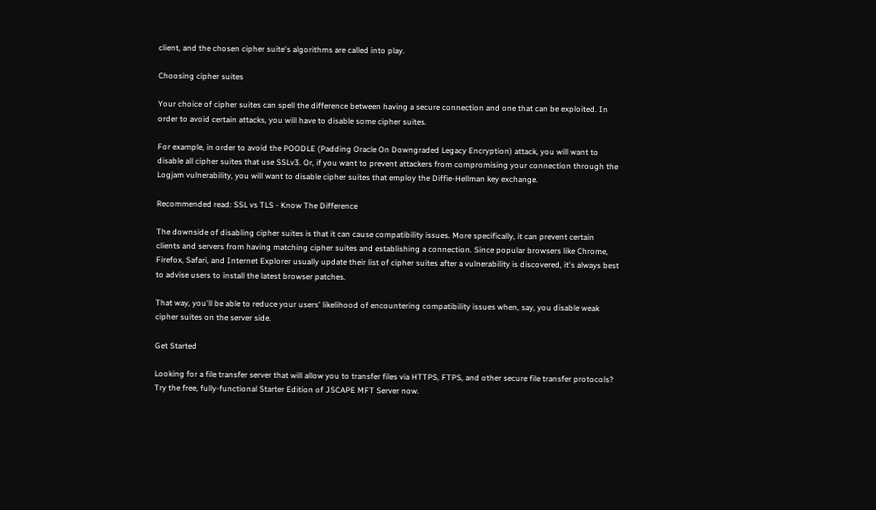client, and the chosen cipher suite's algorithms are called into play.

Choosing cipher suites

Your choice of cipher suites can spell the difference between having a secure connection and one that can be exploited. In order to avoid certain attacks, you will have to disable some cipher suites.

For example, in order to avoid the POODLE (Padding Oracle On Downgraded Legacy Encryption) attack, you will want to disable all cipher suites that use SSLv3. Or, if you want to prevent attackers from compromising your connection through the Logjam vulnerability, you will want to disable cipher suites that employ the Diffie-Hellman key exchange.

Recommended read: SSL vs TLS - Know The Difference

The downside of disabling cipher suites is that it can cause compatibility issues. More specifically, it can prevent certain clients and servers from having matching cipher suites and establishing a connection. Since popular browsers like Chrome, Firefox, Safari, and Internet Explorer usually update their list of cipher suites after a vulnerability is discovered, it's always best to advise users to install the latest browser patches.

That way, you'll be able to reduce your users' likelihood of encountering compatibility issues when, say, you disable weak cipher suites on the server side.

Get Started

Looking for a file transfer server that will allow you to transfer files via HTTPS, FTPS, and other secure file transfer protocols? Try the free, fully-functional Starter Edition of JSCAPE MFT Server now.